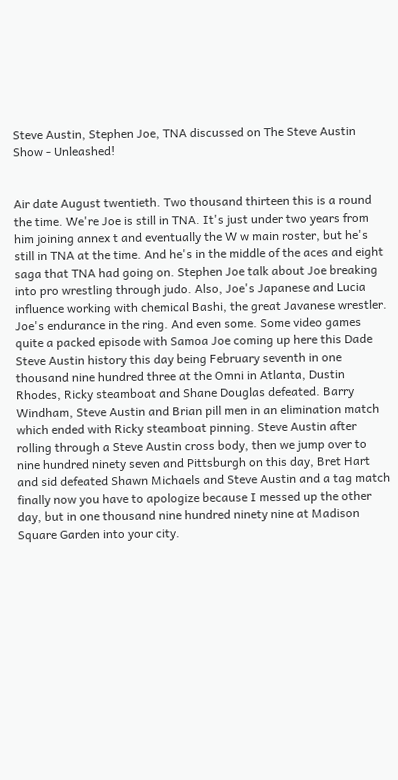Steve Austin, Stephen Joe, TNA discussed on The Steve Austin Show - Unleashed!


Air date August twentieth. Two thousand thirteen this is a round the time. We're Joe is still in TNA. It's just under two years from him joining annex t and eventually the W w main roster, but he's still in TNA at the time. And he's in the middle of the aces and eight saga that TNA had going on. Stephen Joe talk about Joe breaking into pro wrestling through judo. Also, Joe's Japanese and Lucia influence working with chemical Bashi, the great Javanese wrestler. Joe's endurance in the ring. And even some. Some video games quite a packed episode with Samoa Joe coming up here this Dade Steve Austin history this day being February seventh in one thousand nine hundred three at the Omni in Atlanta, Dustin Rhodes, Ricky steamboat and Shane Douglas defeated. Barry Windham, Steve Austin and Brian pill men in an elimination match which ended with Ricky steamboat pinning. Steve Austin after rolling through a Steve Austin cross body, then we jump over to nine hundred ninety seven and Pittsburgh on this day, Bret Hart and sid defeated Shawn Michaels and Steve Austin and a tag match finally now you have to apologize because I messed up the other day, but in one thousand nine hundred ninety nine at Madison Square Garden into your city.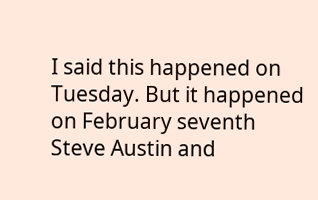I said this happened on Tuesday. But it happened on February seventh Steve Austin and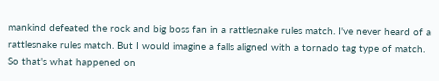mankind defeated the rock and big boss fan in a rattlesnake rules match. I've never heard of a rattlesnake rules match. But I would imagine a falls aligned with a tornado tag type of match. So that's what happened on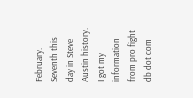February. Seventh this day in Steve Austin history. I got my information from pro fight db dot com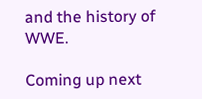and the history of WWE.

Coming up next